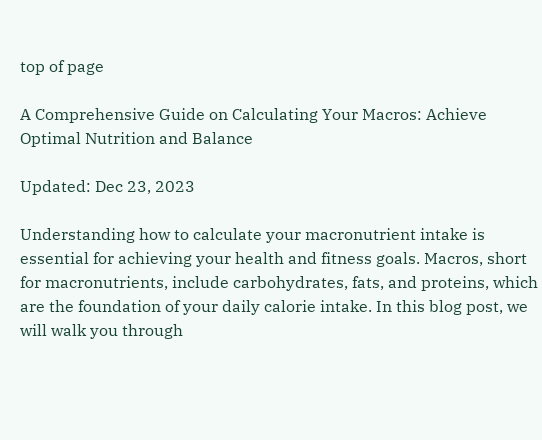top of page

A Comprehensive Guide on Calculating Your Macros: Achieve Optimal Nutrition and Balance

Updated: Dec 23, 2023

Understanding how to calculate your macronutrient intake is essential for achieving your health and fitness goals. Macros, short for macronutrients, include carbohydrates, fats, and proteins, which are the foundation of your daily calorie intake. In this blog post, we will walk you through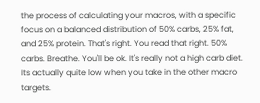the process of calculating your macros, with a specific focus on a balanced distribution of 50% carbs, 25% fat, and 25% protein. That's right. You read that right. 50% carbs. Breathe. You'll be ok. It's really not a high carb diet. Its actually quite low when you take in the other macro targets.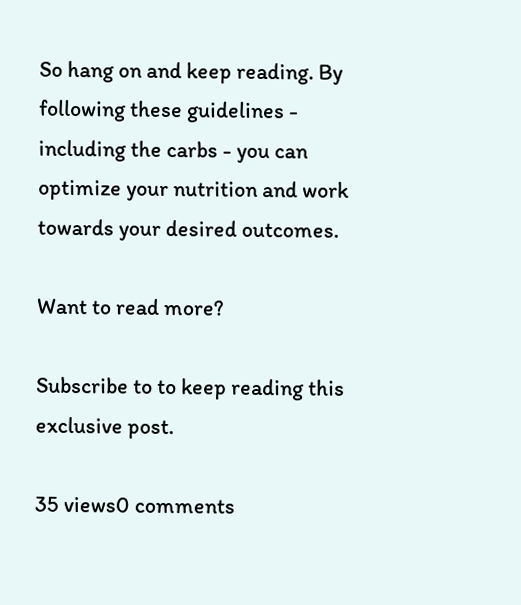So hang on and keep reading. By following these guidelines - including the carbs - you can optimize your nutrition and work towards your desired outcomes.

Want to read more?

Subscribe to to keep reading this exclusive post.

35 views0 comments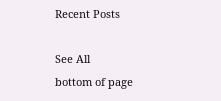Recent Posts

See All
bottom of page